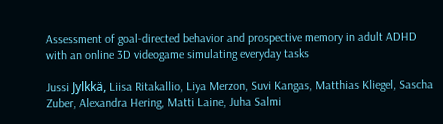Assessment of goal-directed behavior and prospective memory in adult ADHD with an online 3D videogame simulating everyday tasks

Jussi Jylkkä, Liisa Ritakallio, Liya Merzon, Suvi Kangas, Matthias Kliegel, Sascha Zuber, Alexandra Hering, Matti Laine, Juha Salmi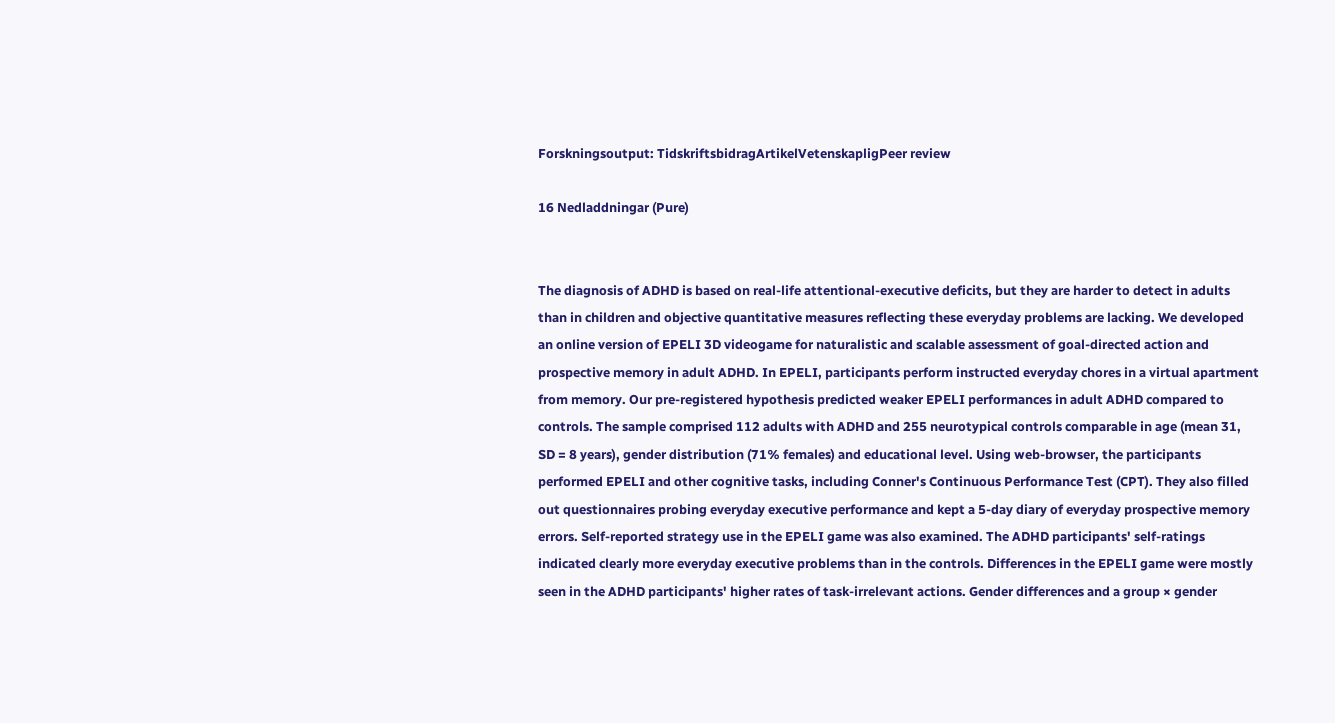Forskningsoutput: TidskriftsbidragArtikelVetenskapligPeer review

16 Nedladdningar (Pure)


The diagnosis of ADHD is based on real-life attentional-executive deficits, but they are harder to detect in adults than in children and objective quantitative measures reflecting these everyday problems are lacking. We developed an online version of EPELI 3D videogame for naturalistic and scalable assessment of goal-directed action and prospective memory in adult ADHD. In EPELI, participants perform instructed everyday chores in a virtual apartment from memory. Our pre-registered hypothesis predicted weaker EPELI performances in adult ADHD compared to controls. The sample comprised 112 adults with ADHD and 255 neurotypical controls comparable in age (mean 31, SD = 8 years), gender distribution (71% females) and educational level. Using web-browser, the participants performed EPELI and other cognitive tasks, including Conner's Continuous Performance Test (CPT). They also filled out questionnaires probing everyday executive performance and kept a 5-day diary of everyday prospective memory errors. Self-reported strategy use in the EPELI game was also examined. The ADHD participants' self-ratings indicated clearly more everyday executive problems than in the controls. Differences in the EPELI game were mostly seen in the ADHD participants' higher rates of task-irrelevant actions. Gender differences and a group × gender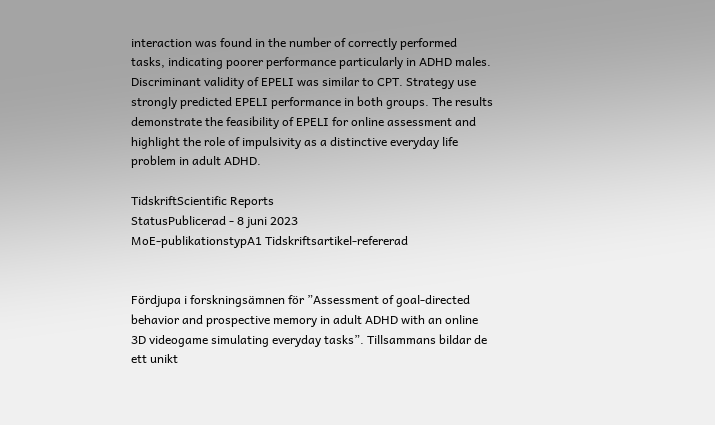interaction was found in the number of correctly performed tasks, indicating poorer performance particularly in ADHD males. Discriminant validity of EPELI was similar to CPT. Strategy use strongly predicted EPELI performance in both groups. The results demonstrate the feasibility of EPELI for online assessment and highlight the role of impulsivity as a distinctive everyday life problem in adult ADHD.

TidskriftScientific Reports
StatusPublicerad - 8 juni 2023
MoE-publikationstypA1 Tidskriftsartikel-refererad


Fördjupa i forskningsämnen för ”Assessment of goal-directed behavior and prospective memory in adult ADHD with an online 3D videogame simulating everyday tasks”. Tillsammans bildar de ett unikt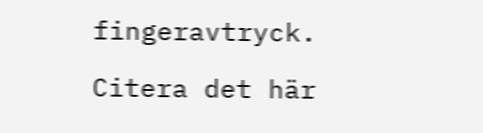fingeravtryck.

Citera det här